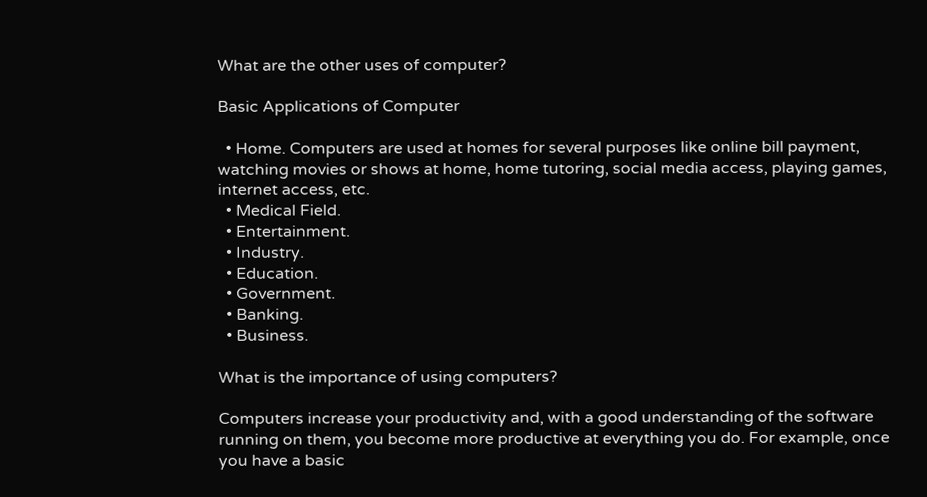What are the other uses of computer?

Basic Applications of Computer

  • Home. Computers are used at homes for several purposes like online bill payment, watching movies or shows at home, home tutoring, social media access, playing games, internet access, etc.
  • Medical Field.
  • Entertainment.
  • Industry.
  • Education.
  • Government.
  • Banking.
  • Business.

What is the importance of using computers?

Computers increase your productivity and, with a good understanding of the software running on them, you become more productive at everything you do. For example, once you have a basic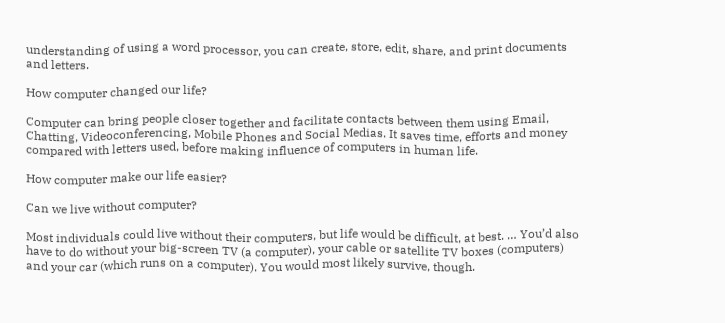understanding of using a word processor, you can create, store, edit, share, and print documents and letters.

How computer changed our life?

Computer can bring people closer together and facilitate contacts between them using Email, Chatting, Videoconferencing, Mobile Phones and Social Medias. It saves time, efforts and money compared with letters used, before making influence of computers in human life.

How computer make our life easier?

Can we live without computer?

Most individuals could live without their computers, but life would be difficult, at best. … You’d also have to do without your big-screen TV (a computer), your cable or satellite TV boxes (computers) and your car (which runs on a computer). You would most likely survive, though.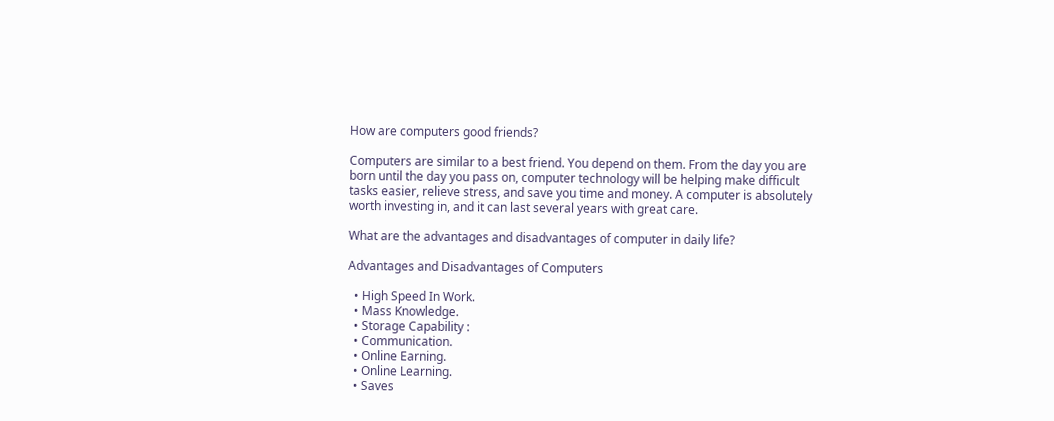How are computers good friends?

Computers are similar to a best friend. You depend on them. From the day you are born until the day you pass on, computer technology will be helping make difficult tasks easier, relieve stress, and save you time and money. A computer is absolutely worth investing in, and it can last several years with great care.

What are the advantages and disadvantages of computer in daily life?

Advantages and Disadvantages of Computers

  • High Speed In Work.
  • Mass Knowledge.
  • Storage Capability :
  • Communication.
  • Online Earning.
  • Online Learning.
  • Saves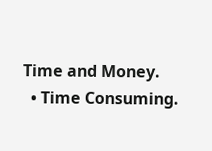Time and Money.
  • Time Consuming.